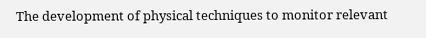The development of physical techniques to monitor relevant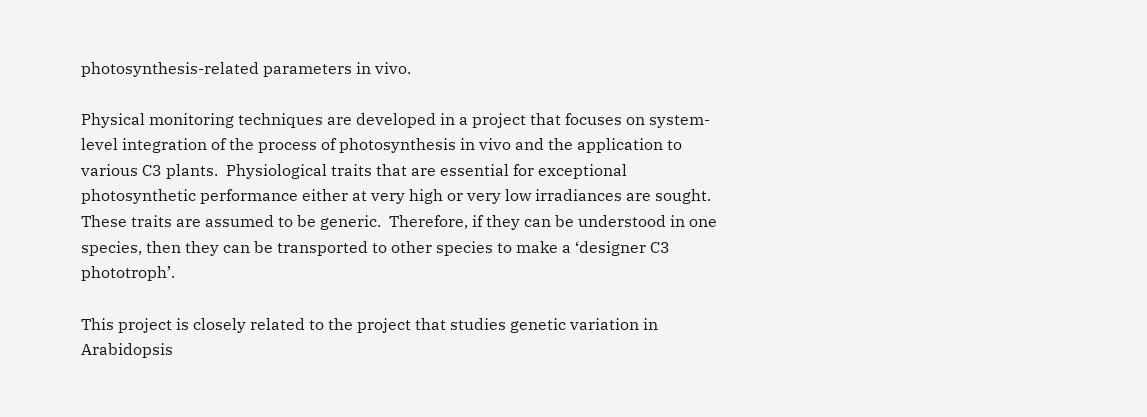photosynthesis-related parameters in vivo.

Physical monitoring techniques are developed in a project that focuses on system-level integration of the process of photosynthesis in vivo and the application to various C3 plants.  Physiological traits that are essential for exceptional photosynthetic performance either at very high or very low irradiances are sought.  These traits are assumed to be generic.  Therefore, if they can be understood in one species, then they can be transported to other species to make a ‘designer C3 phototroph’.

This project is closely related to the project that studies genetic variation in Arabidopsis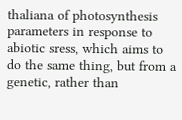thaliana of photosynthesis parameters in response to abiotic sress, which aims to do the same thing, but from a genetic, rather than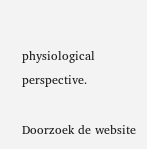physiological perspective.

Doorzoek de website